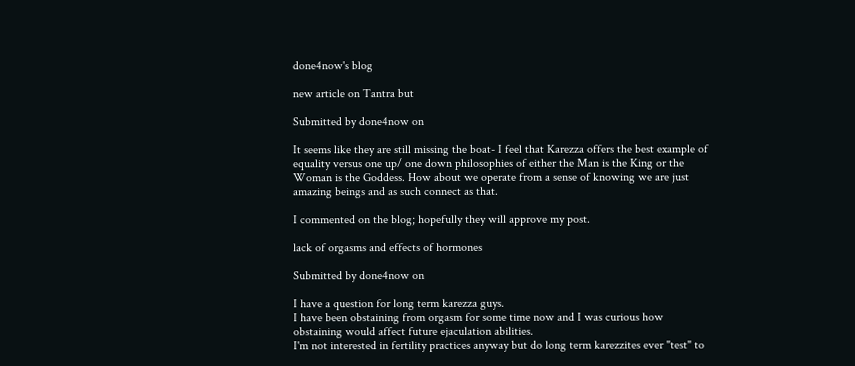done4now's blog

new article on Tantra but

Submitted by done4now on

It seems like they are still missing the boat- I feel that Karezza offers the best example of equality versus one up/ one down philosophies of either the Man is the King or the Woman is the Goddess. How about we operate from a sense of knowing we are just amazing beings and as such connect as that.

I commented on the blog; hopefully they will approve my post.

lack of orgasms and effects of hormones

Submitted by done4now on

I have a question for long term karezza guys.
I have been obstaining from orgasm for some time now and I was curious how obstaining would affect future ejaculation abilities.
I'm not interested in fertility practices anyway but do long term karezzites ever "test" to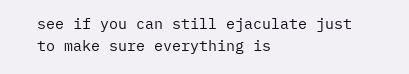see if you can still ejaculate just to make sure everything is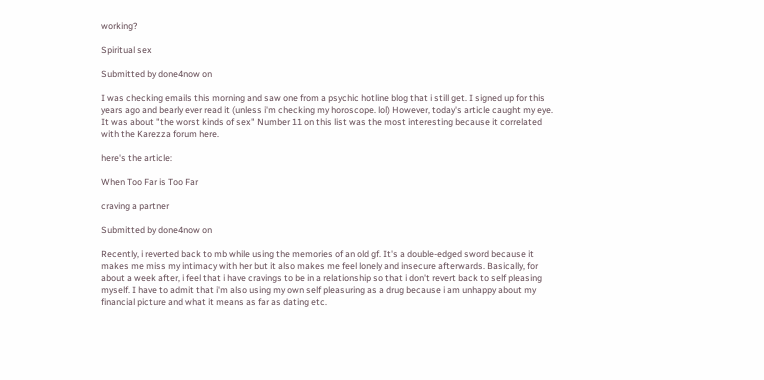working?

Spiritual sex

Submitted by done4now on

I was checking emails this morning and saw one from a psychic hotline blog that i still get. I signed up for this years ago and bearly ever read it (unless i'm checking my horoscope. lol) However, today's article caught my eye. It was about "the worst kinds of sex" Number 11 on this list was the most interesting because it correlated with the Karezza forum here.

here's the article:

When Too Far is Too Far

craving a partner

Submitted by done4now on

Recently, i reverted back to mb while using the memories of an old gf. It's a double-edged sword because it makes me miss my intimacy with her but it also makes me feel lonely and insecure afterwards. Basically, for about a week after, i feel that i have cravings to be in a relationship so that i don't revert back to self pleasing myself. I have to admit that i'm also using my own self pleasuring as a drug because i am unhappy about my financial picture and what it means as far as dating etc.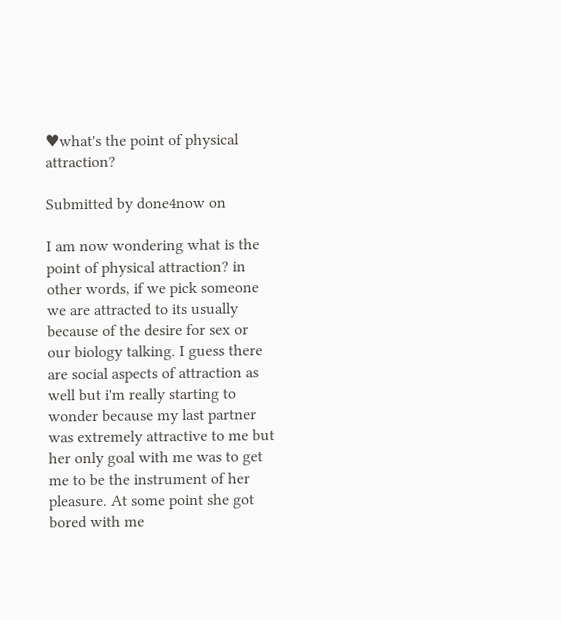♥what's the point of physical attraction?

Submitted by done4now on

I am now wondering what is the point of physical attraction? in other words, if we pick someone we are attracted to its usually because of the desire for sex or our biology talking. I guess there are social aspects of attraction as well but i'm really starting to wonder because my last partner was extremely attractive to me but her only goal with me was to get me to be the instrument of her pleasure. At some point she got bored with me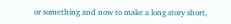or something and now to make a long story short,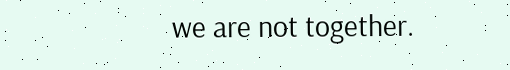we are not together.